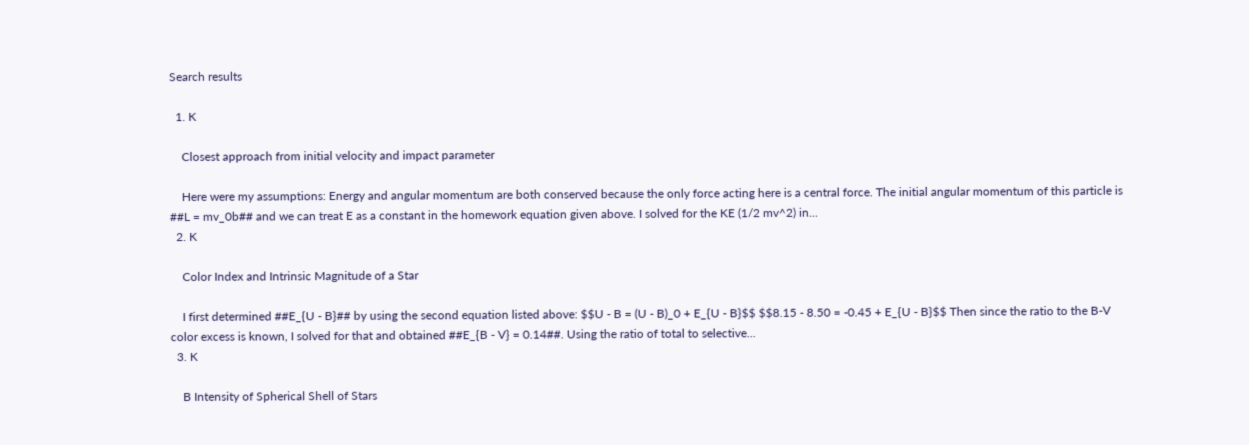Search results

  1. K

    Closest approach from initial velocity and impact parameter

    Here were my assumptions: Energy and angular momentum are both conserved because the only force acting here is a central force. The initial angular momentum of this particle is ##L = mv_0b## and we can treat E as a constant in the homework equation given above. I solved for the KE (1/2 mv^2) in...
  2. K

    Color Index and Intrinsic Magnitude of a Star

    I first determined ##E_{U - B}## by using the second equation listed above: $$U - B = (U - B)_0 + E_{U - B}$$ $$8.15 - 8.50 = -0.45 + E_{U - B}$$ Then since the ratio to the B-V color excess is known, I solved for that and obtained ##E_{B - V} = 0.14##. Using the ratio of total to selective...
  3. K

    B Intensity of Spherical Shell of Stars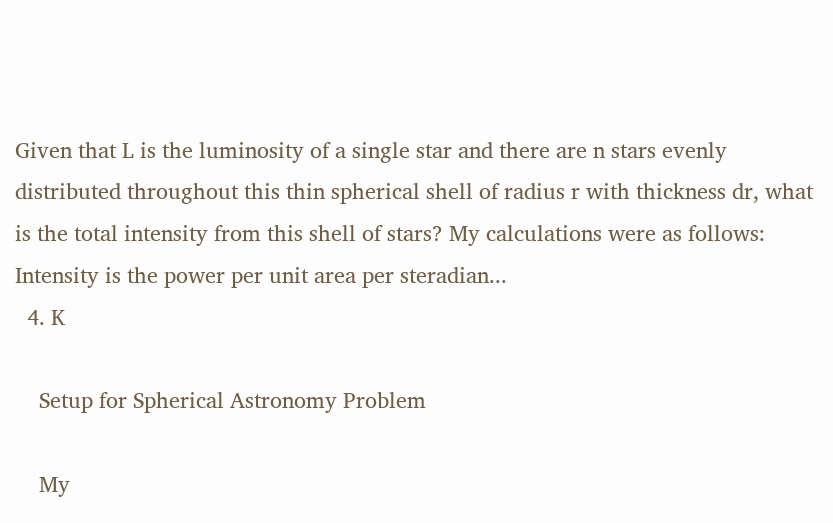Given that L is the luminosity of a single star and there are n stars evenly distributed throughout this thin spherical shell of radius r with thickness dr, what is the total intensity from this shell of stars? My calculations were as follows: Intensity is the power per unit area per steradian...
  4. K

    Setup for Spherical Astronomy Problem

    My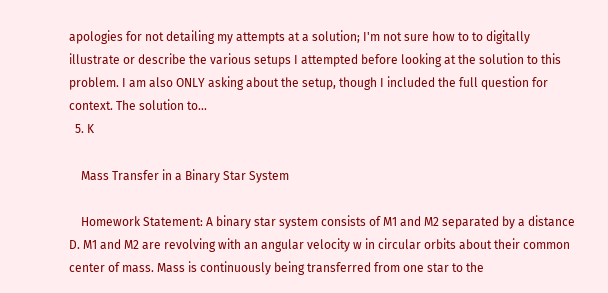apologies for not detailing my attempts at a solution; I'm not sure how to to digitally illustrate or describe the various setups I attempted before looking at the solution to this problem. I am also ONLY asking about the setup, though I included the full question for context. The solution to...
  5. K

    Mass Transfer in a Binary Star System

    Homework Statement: A binary star system consists of M1 and M2 separated by a distance D. M1 and M2 are revolving with an angular velocity w in circular orbits about their common center of mass. Mass is continuously being transferred from one star to the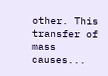other. This transfer of mass causes...